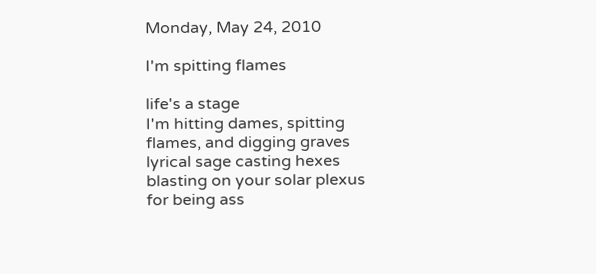Monday, May 24, 2010

I'm spitting flames

life's a stage
I'm hitting dames, spitting flames, and digging graves
lyrical sage casting hexes
blasting on your solar plexus
for being ass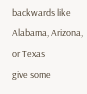backwards like Alabama, Arizona, or Texas
give some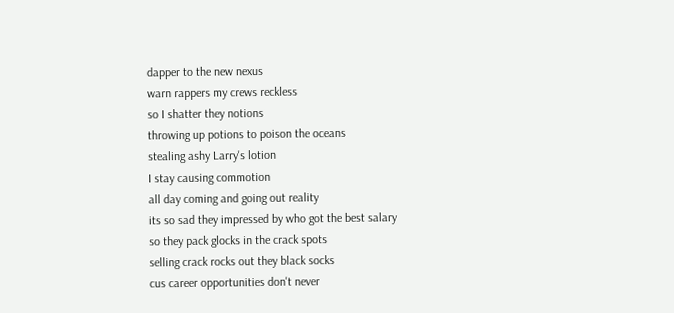dapper to the new nexus
warn rappers my crews reckless
so I shatter they notions
throwing up potions to poison the oceans
stealing ashy Larry's lotion
I stay causing commotion
all day coming and going out reality
its so sad they impressed by who got the best salary
so they pack glocks in the crack spots
selling crack rocks out they black socks
cus career opportunities don't never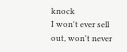knock
I won't ever sell out, won't never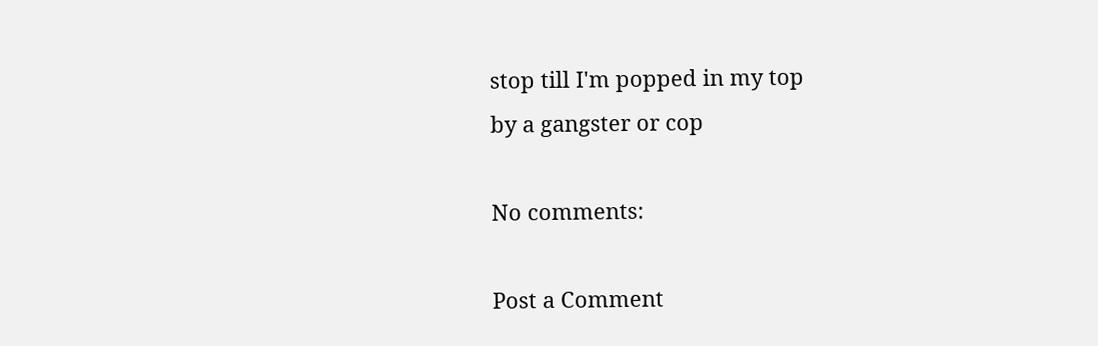stop till I'm popped in my top
by a gangster or cop

No comments:

Post a Comment